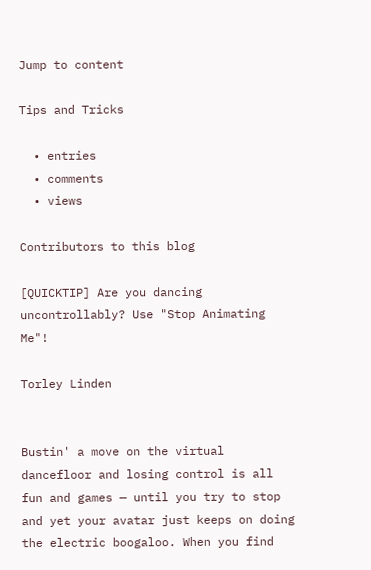Jump to content

Tips and Tricks

  • entries
  • comments
  • views

Contributors to this blog

[QUICKTIP] Are you dancing uncontrollably? Use "Stop Animating Me"!

Torley Linden


Bustin' a move on the virtual dancefloor and losing control is all fun and games — until you try to stop and yet your avatar just keeps on doing the electric boogaloo. When you find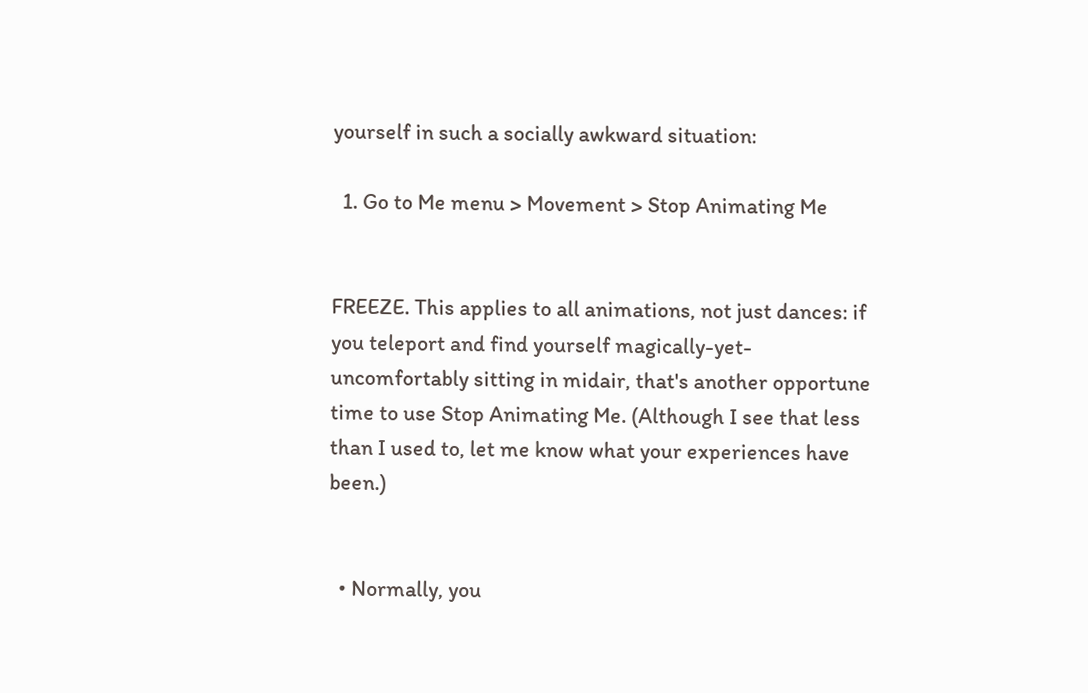yourself in such a socially awkward situation:

  1. Go to Me menu > Movement > Stop Animating Me


FREEZE. This applies to all animations, not just dances: if you teleport and find yourself magically-yet-uncomfortably sitting in midair, that's another opportune time to use Stop Animating Me. (Although I see that less than I used to, let me know what your experiences have been.)


  • Normally, you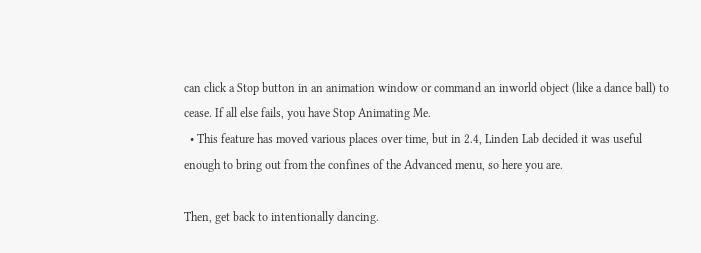can click a Stop button in an animation window or command an inworld object (like a dance ball) to cease. If all else fails, you have Stop Animating Me.
  • This feature has moved various places over time, but in 2.4, Linden Lab decided it was useful enough to bring out from the confines of the Advanced menu, so here you are.

Then, get back to intentionally dancing.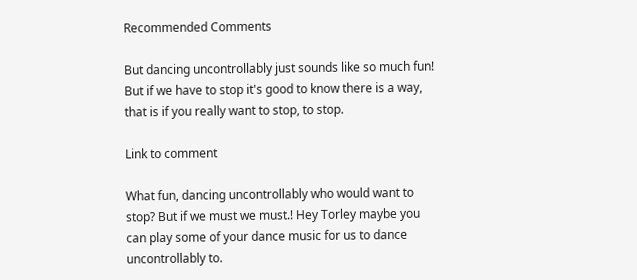Recommended Comments

But dancing uncontrollably just sounds like so much fun! But if we have to stop it's good to know there is a way, that is if you really want to stop, to stop.

Link to comment

What fun, dancing uncontrollably who would want to stop? But if we must we must.! Hey Torley maybe you can play some of your dance music for us to dance uncontrollably to.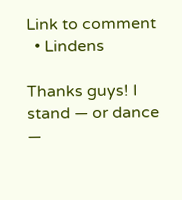Link to comment
  • Lindens

Thanks guys! I stand — or dance —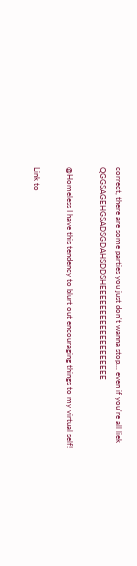correct, there are some parties you just don't wanna stop... even if you're all liek QGGSAGEHGSADSGDAHSDDSHEEEEEEEEEEEEEEEEEEE

@Homeless I have this tendency to blurt out encouraging things to my virtual self!

Link to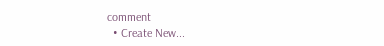comment
  • Create New...